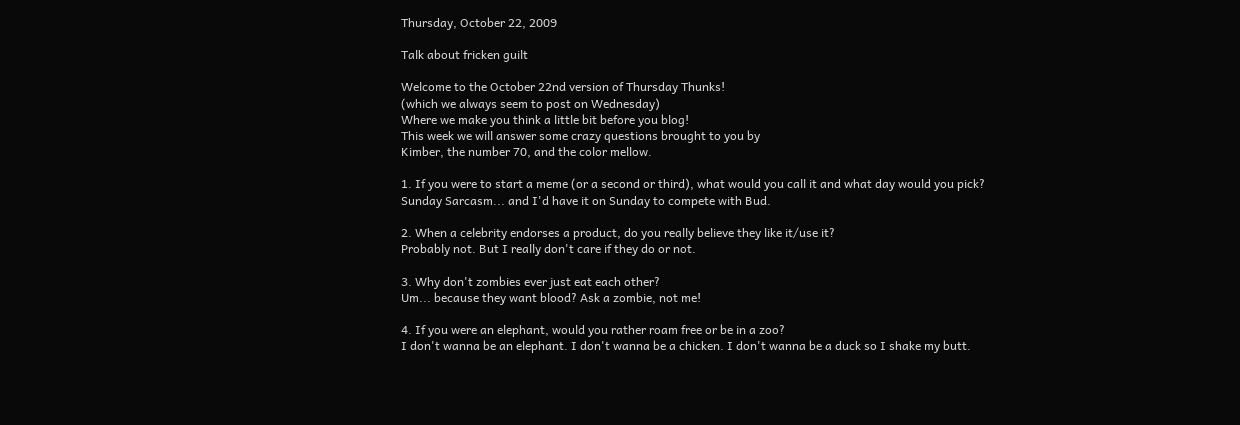Thursday, October 22, 2009

Talk about fricken guilt

Welcome to the October 22nd version of Thursday Thunks!
(which we always seem to post on Wednesday)
Where we make you think a little bit before you blog!
This week we will answer some crazy questions brought to you by
Kimber, the number 70, and the color mellow.

1. If you were to start a meme (or a second or third), what would you call it and what day would you pick?
Sunday Sarcasm... and I'd have it on Sunday to compete with Bud.

2. When a celebrity endorses a product, do you really believe they like it/use it?
Probably not. But I really don't care if they do or not.

3. Why don't zombies ever just eat each other?
Um... because they want blood? Ask a zombie, not me!

4. If you were an elephant, would you rather roam free or be in a zoo?
I don't wanna be an elephant. I don't wanna be a chicken. I don't wanna be a duck so I shake my butt.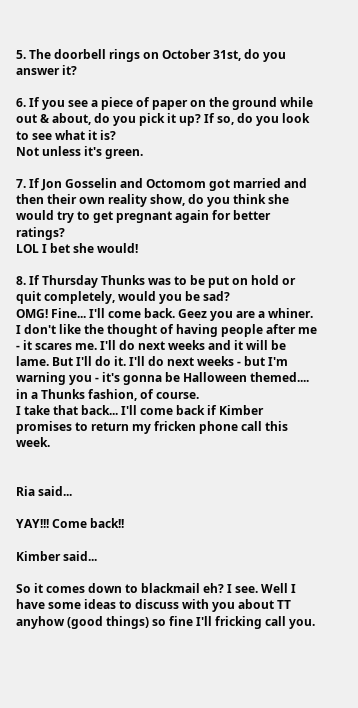5. The doorbell rings on October 31st, do you answer it?

6. If you see a piece of paper on the ground while out & about, do you pick it up? If so, do you look to see what it is?
Not unless it's green.

7. If Jon Gosselin and Octomom got married and then their own reality show, do you think she would try to get pregnant again for better ratings?
LOL I bet she would!

8. If Thursday Thunks was to be put on hold or quit completely, would you be sad?
OMG! Fine... I'll come back. Geez you are a whiner. I don't like the thought of having people after me - it scares me. I'll do next weeks and it will be lame. But I'll do it. I'll do next weeks - but I'm warning you - it's gonna be Halloween themed.... in a Thunks fashion, of course.
I take that back... I'll come back if Kimber promises to return my fricken phone call this week.


Ria said...

YAY!!! Come back!!

Kimber said...

So it comes down to blackmail eh? I see. Well I have some ideas to discuss with you about TT anyhow (good things) so fine I'll fricking call you.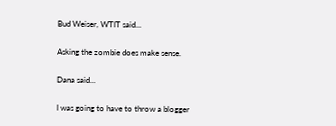Bud Weiser, WTIT said...

Asking the zombie does make sense.

Dana said...

I was going to have to throw a blogger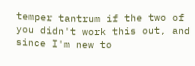temper tantrum if the two of you didn't work this out, and since I'm new to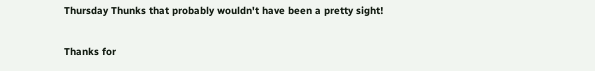Thursday Thunks that probably wouldn't have been a pretty sight!

Thanks for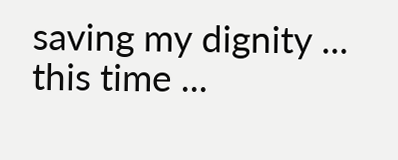saving my dignity ... this time ...